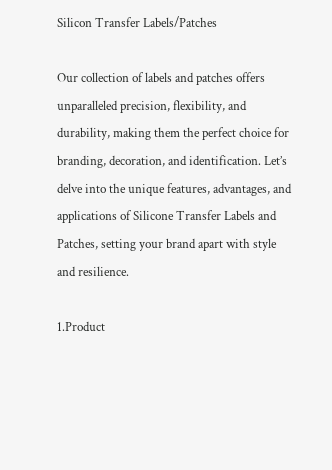Silicon Transfer Labels/Patches

Our collection of labels and patches offers unparalleled precision, flexibility, and durability, making them the perfect choice for branding, decoration, and identification. Let’s delve into the unique features, advantages, and applications of Silicone Transfer Labels and Patches, setting your brand apart with style and resilience.

1.Product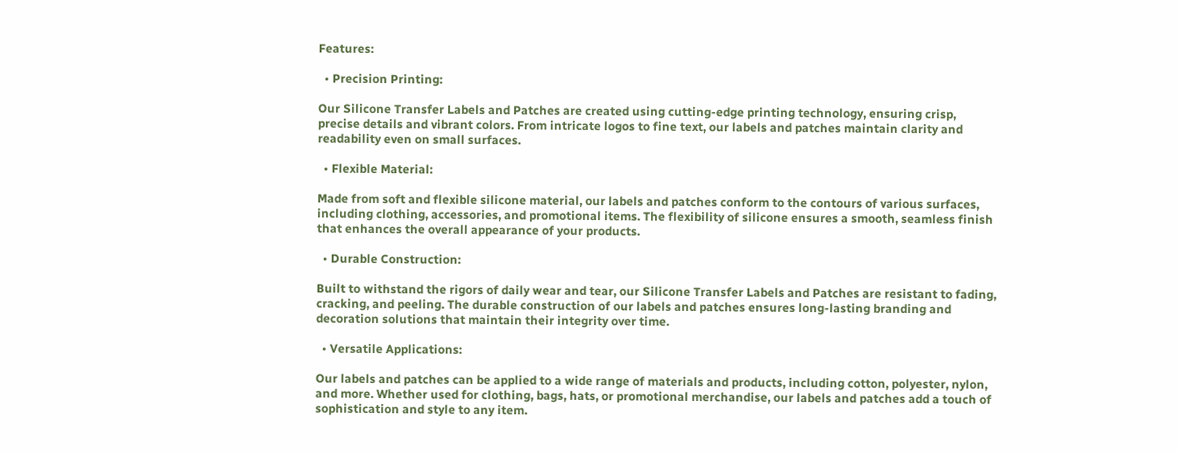Features:

  • Precision Printing:

Our Silicone Transfer Labels and Patches are created using cutting-edge printing technology, ensuring crisp, precise details and vibrant colors. From intricate logos to fine text, our labels and patches maintain clarity and readability even on small surfaces.

  • Flexible Material:

Made from soft and flexible silicone material, our labels and patches conform to the contours of various surfaces, including clothing, accessories, and promotional items. The flexibility of silicone ensures a smooth, seamless finish that enhances the overall appearance of your products.

  • Durable Construction:

Built to withstand the rigors of daily wear and tear, our Silicone Transfer Labels and Patches are resistant to fading, cracking, and peeling. The durable construction of our labels and patches ensures long-lasting branding and decoration solutions that maintain their integrity over time.

  • Versatile Applications:

Our labels and patches can be applied to a wide range of materials and products, including cotton, polyester, nylon, and more. Whether used for clothing, bags, hats, or promotional merchandise, our labels and patches add a touch of sophistication and style to any item.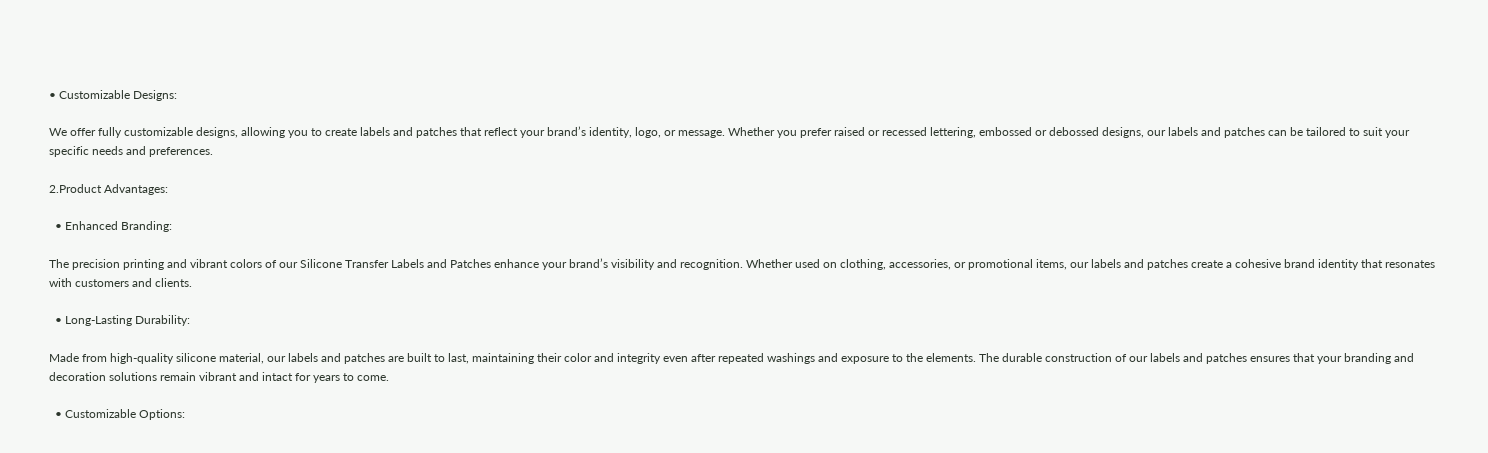• Customizable Designs:

We offer fully customizable designs, allowing you to create labels and patches that reflect your brand’s identity, logo, or message. Whether you prefer raised or recessed lettering, embossed or debossed designs, our labels and patches can be tailored to suit your specific needs and preferences.

2.Product Advantages:

  • Enhanced Branding:

The precision printing and vibrant colors of our Silicone Transfer Labels and Patches enhance your brand’s visibility and recognition. Whether used on clothing, accessories, or promotional items, our labels and patches create a cohesive brand identity that resonates with customers and clients.

  • Long-Lasting Durability:

Made from high-quality silicone material, our labels and patches are built to last, maintaining their color and integrity even after repeated washings and exposure to the elements. The durable construction of our labels and patches ensures that your branding and decoration solutions remain vibrant and intact for years to come.

  • Customizable Options: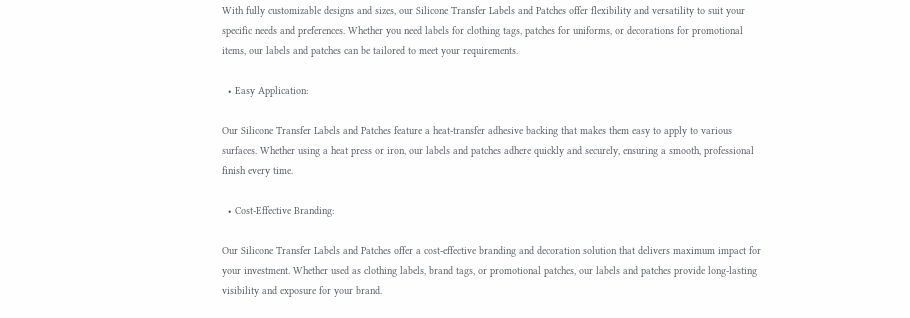With fully customizable designs and sizes, our Silicone Transfer Labels and Patches offer flexibility and versatility to suit your specific needs and preferences. Whether you need labels for clothing tags, patches for uniforms, or decorations for promotional items, our labels and patches can be tailored to meet your requirements.

  • Easy Application:

Our Silicone Transfer Labels and Patches feature a heat-transfer adhesive backing that makes them easy to apply to various surfaces. Whether using a heat press or iron, our labels and patches adhere quickly and securely, ensuring a smooth, professional finish every time.

  • Cost-Effective Branding:

Our Silicone Transfer Labels and Patches offer a cost-effective branding and decoration solution that delivers maximum impact for your investment. Whether used as clothing labels, brand tags, or promotional patches, our labels and patches provide long-lasting visibility and exposure for your brand.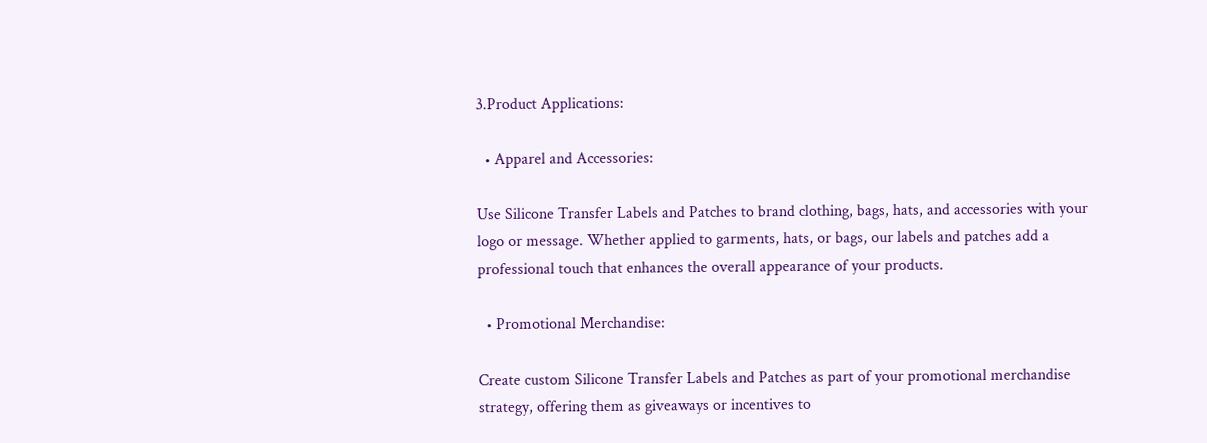3.Product Applications:

  • Apparel and Accessories:

Use Silicone Transfer Labels and Patches to brand clothing, bags, hats, and accessories with your logo or message. Whether applied to garments, hats, or bags, our labels and patches add a professional touch that enhances the overall appearance of your products.

  • Promotional Merchandise:

Create custom Silicone Transfer Labels and Patches as part of your promotional merchandise strategy, offering them as giveaways or incentives to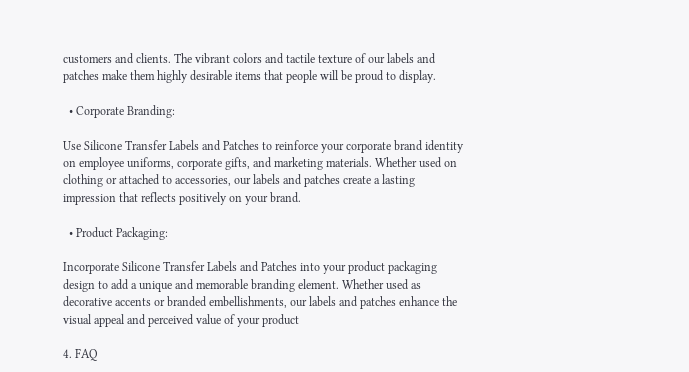customers and clients. The vibrant colors and tactile texture of our labels and patches make them highly desirable items that people will be proud to display.

  • Corporate Branding:

Use Silicone Transfer Labels and Patches to reinforce your corporate brand identity on employee uniforms, corporate gifts, and marketing materials. Whether used on clothing or attached to accessories, our labels and patches create a lasting impression that reflects positively on your brand.

  • Product Packaging:

Incorporate Silicone Transfer Labels and Patches into your product packaging design to add a unique and memorable branding element. Whether used as decorative accents or branded embellishments, our labels and patches enhance the visual appeal and perceived value of your product

4. FAQ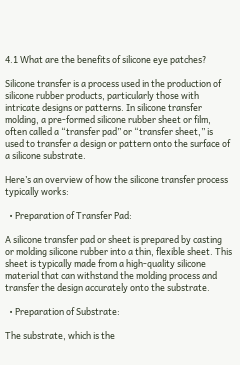4.1 What are the benefits of silicone eye patches?

Silicone transfer is a process used in the production of silicone rubber products, particularly those with intricate designs or patterns. In silicone transfer molding, a pre-formed silicone rubber sheet or film, often called a “transfer pad” or “transfer sheet,” is used to transfer a design or pattern onto the surface of a silicone substrate.

Here’s an overview of how the silicone transfer process typically works:

  • Preparation of Transfer Pad:

A silicone transfer pad or sheet is prepared by casting or molding silicone rubber into a thin, flexible sheet. This sheet is typically made from a high-quality silicone material that can withstand the molding process and transfer the design accurately onto the substrate.

  • Preparation of Substrate:

The substrate, which is the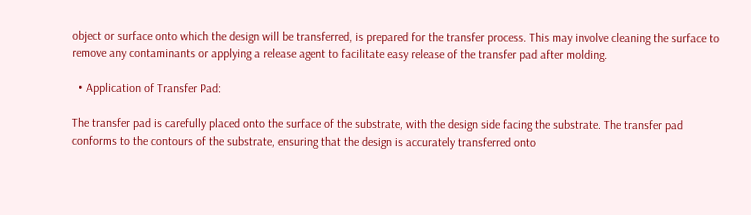object or surface onto which the design will be transferred, is prepared for the transfer process. This may involve cleaning the surface to remove any contaminants or applying a release agent to facilitate easy release of the transfer pad after molding.

  • Application of Transfer Pad:

The transfer pad is carefully placed onto the surface of the substrate, with the design side facing the substrate. The transfer pad conforms to the contours of the substrate, ensuring that the design is accurately transferred onto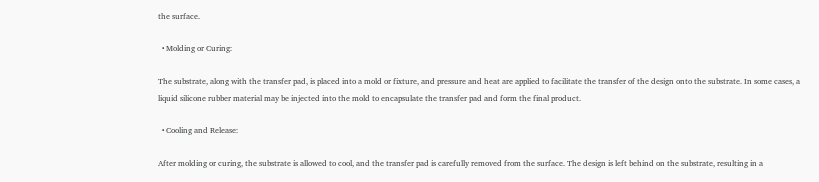the surface.

  • Molding or Curing:

The substrate, along with the transfer pad, is placed into a mold or fixture, and pressure and heat are applied to facilitate the transfer of the design onto the substrate. In some cases, a liquid silicone rubber material may be injected into the mold to encapsulate the transfer pad and form the final product.

  • Cooling and Release:

After molding or curing, the substrate is allowed to cool, and the transfer pad is carefully removed from the surface. The design is left behind on the substrate, resulting in a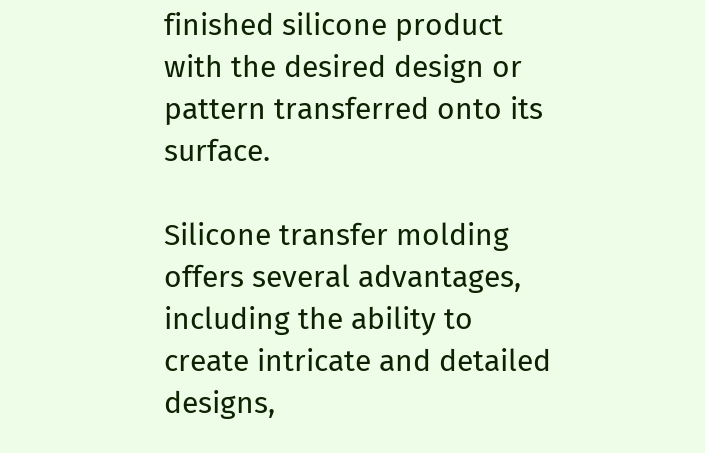finished silicone product with the desired design or pattern transferred onto its surface.

Silicone transfer molding offers several advantages, including the ability to create intricate and detailed designs,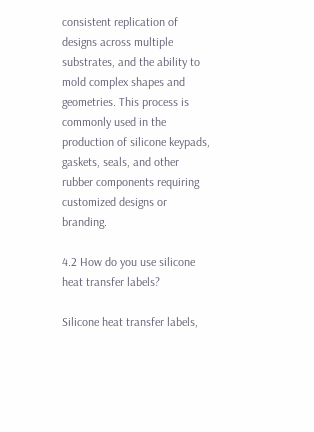consistent replication of designs across multiple substrates, and the ability to mold complex shapes and geometries. This process is commonly used in the production of silicone keypads, gaskets, seals, and other rubber components requiring customized designs or branding.

4.2 How do you use silicone heat transfer labels?

Silicone heat transfer labels,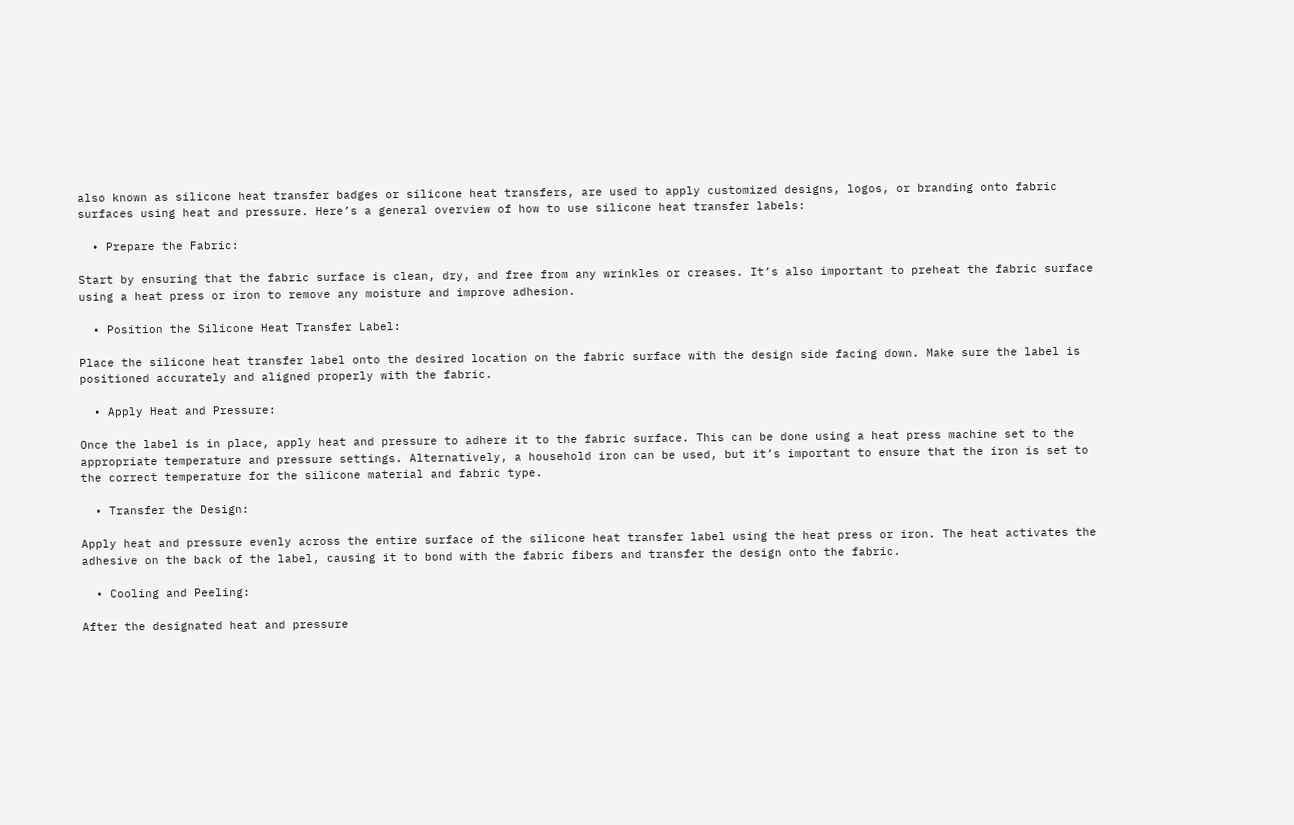also known as silicone heat transfer badges or silicone heat transfers, are used to apply customized designs, logos, or branding onto fabric surfaces using heat and pressure. Here’s a general overview of how to use silicone heat transfer labels:

  • Prepare the Fabric:

Start by ensuring that the fabric surface is clean, dry, and free from any wrinkles or creases. It’s also important to preheat the fabric surface using a heat press or iron to remove any moisture and improve adhesion.

  • Position the Silicone Heat Transfer Label:

Place the silicone heat transfer label onto the desired location on the fabric surface with the design side facing down. Make sure the label is positioned accurately and aligned properly with the fabric.

  • Apply Heat and Pressure:

Once the label is in place, apply heat and pressure to adhere it to the fabric surface. This can be done using a heat press machine set to the appropriate temperature and pressure settings. Alternatively, a household iron can be used, but it’s important to ensure that the iron is set to the correct temperature for the silicone material and fabric type.

  • Transfer the Design:

Apply heat and pressure evenly across the entire surface of the silicone heat transfer label using the heat press or iron. The heat activates the adhesive on the back of the label, causing it to bond with the fabric fibers and transfer the design onto the fabric.

  • Cooling and Peeling:

After the designated heat and pressure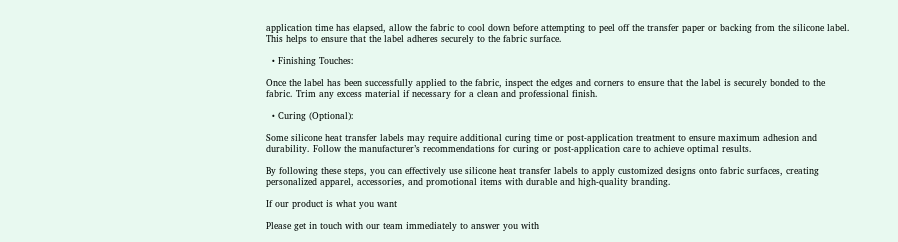application time has elapsed, allow the fabric to cool down before attempting to peel off the transfer paper or backing from the silicone label. This helps to ensure that the label adheres securely to the fabric surface.

  • Finishing Touches:

Once the label has been successfully applied to the fabric, inspect the edges and corners to ensure that the label is securely bonded to the fabric. Trim any excess material if necessary for a clean and professional finish.

  • Curing (Optional):

Some silicone heat transfer labels may require additional curing time or post-application treatment to ensure maximum adhesion and durability. Follow the manufacturer’s recommendations for curing or post-application care to achieve optimal results.

By following these steps, you can effectively use silicone heat transfer labels to apply customized designs onto fabric surfaces, creating personalized apparel, accessories, and promotional items with durable and high-quality branding.

If our product is what you want

Please get in touch with our team immediately to answer you with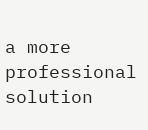a more professional solution